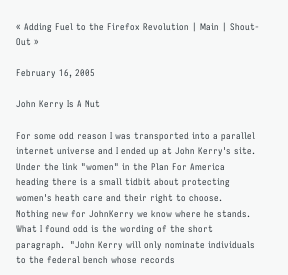« Adding Fuel to the Firefox Revolution | Main | Shout-Out »

February 16, 2005

John Kerry Is A Nut

For some odd reason I was transported into a parallel internet universe and I ended up at John Kerry's site.  Under the link "women" in the Plan For America heading there is a small tidbit about protecting women's heath care and their right to choose.  Nothing new for JohnKerry we know where he stands.  What I found odd is the wording of the short paragraph.  "John Kerry will only nominate individuals to the federal bench whose records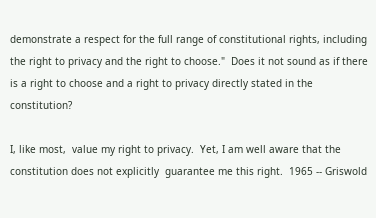demonstrate a respect for the full range of constitutional rights, including the right to privacy and the right to choose."  Does it not sound as if there is a right to choose and a right to privacy directly stated in the constitution?

I, like most,  value my right to privacy.  Yet, I am well aware that the constitution does not explicitly  guarantee me this right.  1965 -- Griswold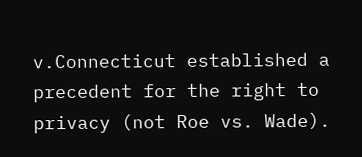v.Connecticut established a precedent for the right to privacy (not Roe vs. Wade).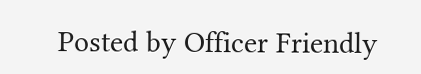Posted by Officer Friendly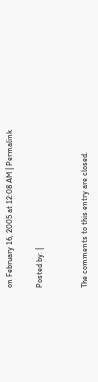on February 16, 2005 at 12:08 AM | Permalink

Posted by: |


The comments to this entry are closed.